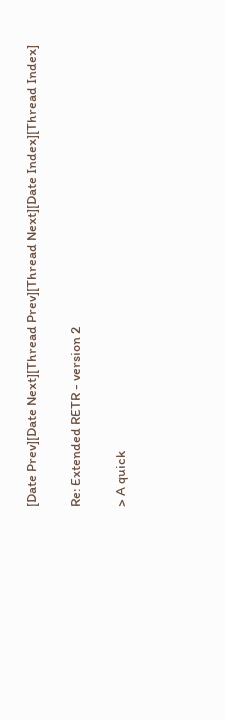[Date Prev][Date Next][Thread Prev][Thread Next][Date Index][Thread Index]

Re: Extended RETR - version 2

> A quick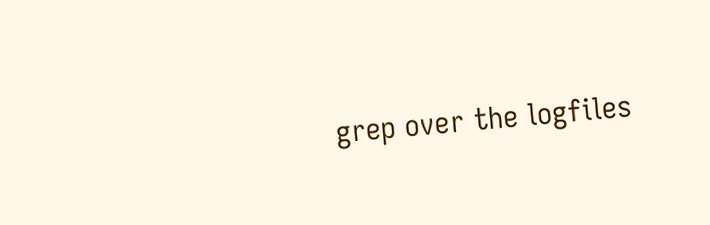grep over the logfiles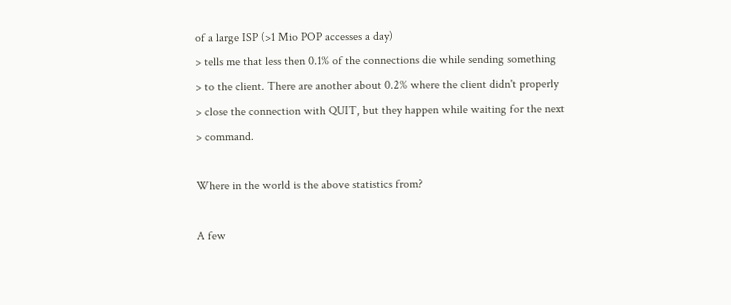of a large ISP (>1 Mio POP accesses a day)
> tells me that less then 0.1% of the connections die while sending something
> to the client. There are another about 0.2% where the client didn't properly
> close the connection with QUIT, but they happen while waiting for the next
> command.

Where in the world is the above statistics from?

A few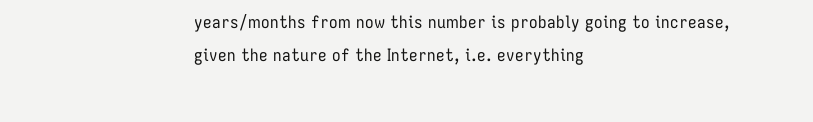years/months from now this number is probably going to increase,
given the nature of the Internet, i.e. everything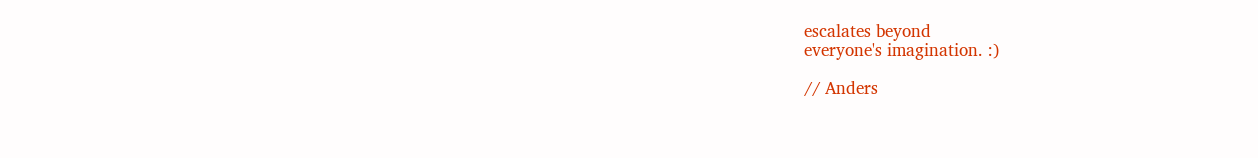escalates beyond
everyone's imagination. :)

// Anders